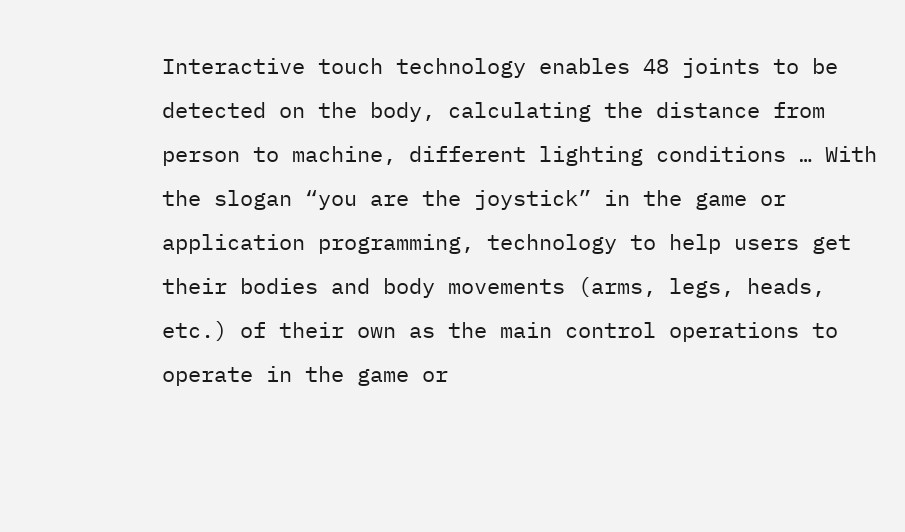Interactive touch technology enables 48 joints to be detected on the body, calculating the distance from person to machine, different lighting conditions … With the slogan “you are the joystick” in the game or application programming, technology to help users get their bodies and body movements (arms, legs, heads, etc.) of their own as the main control operations to operate in the game or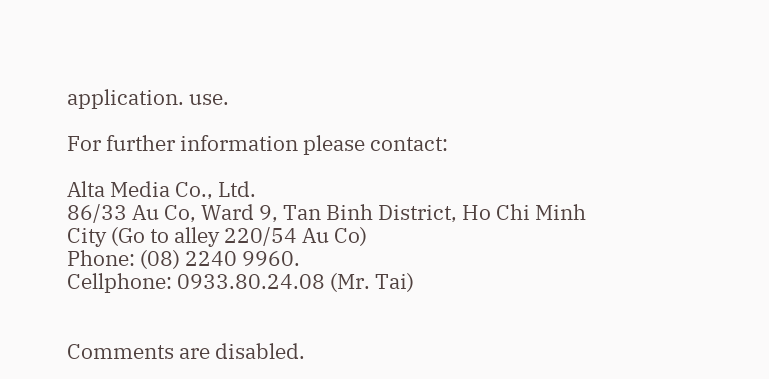application. use.

For further information please contact:

Alta Media Co., Ltd.
86/33 Au Co, Ward 9, Tan Binh District, Ho Chi Minh City (Go to alley 220/54 Au Co)
Phone: (08) 2240 9960.
Cellphone: 0933.80.24.08 (Mr. Tai)


Comments are disabled.